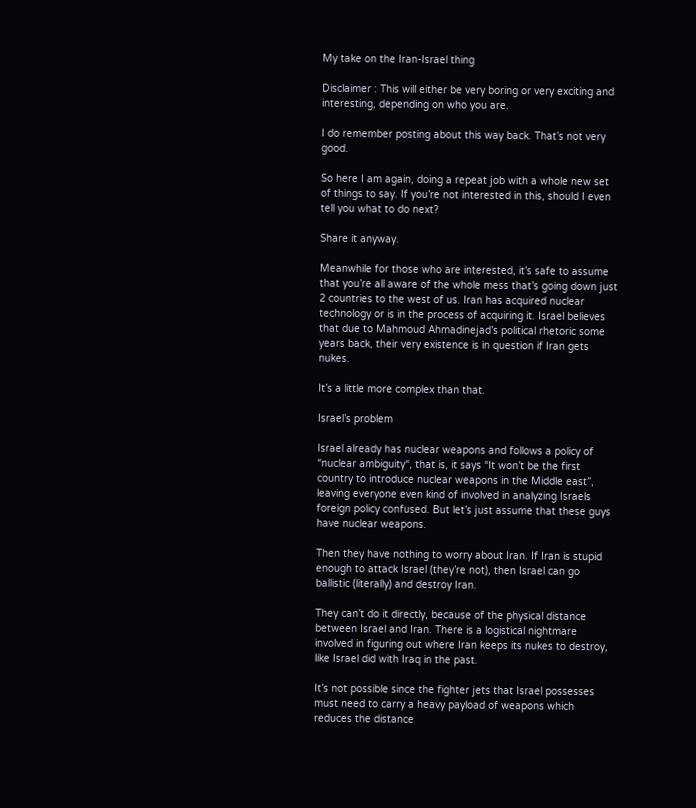My take on the Iran-Israel thing

Disclaimer : This will either be very boring or very exciting and interesting, depending on who you are.

I do remember posting about this way back. That’s not very good.

So here I am again, doing a repeat job with a whole new set of things to say. If you’re not interested in this, should I even tell you what to do next?

Share it anyway.

Meanwhile for those who are interested, it’s safe to assume that you’re all aware of the whole mess that’s going down just 2 countries to the west of us. Iran has acquired nuclear technology or is in the process of acquiring it. Israel believes that due to Mahmoud Ahmadinejad’s political rhetoric some years back, their very existence is in question if Iran gets nukes.

It’s a little more complex than that.

Israel’s problem

Israel already has nuclear weapons and follows a policy of “nuclear ambiguity“, that is, it says “It won’t be the first country to introduce nuclear weapons in the Middle east”, leaving everyone even kind of involved in analyzing Israels foreign policy confused. But let’s just assume that these guys have nuclear weapons.

Then they have nothing to worry about Iran. If Iran is stupid enough to attack Israel (they’re not), then Israel can go ballistic (literally) and destroy Iran.

They can’t do it directly, because of the physical distance between Israel and Iran. There is a logistical nightmare involved in figuring out where Iran keeps its nukes to destroy, like Israel did with Iraq in the past.

It’s not possible since the fighter jets that Israel possesses must need to carry a heavy payload of weapons which reduces the distance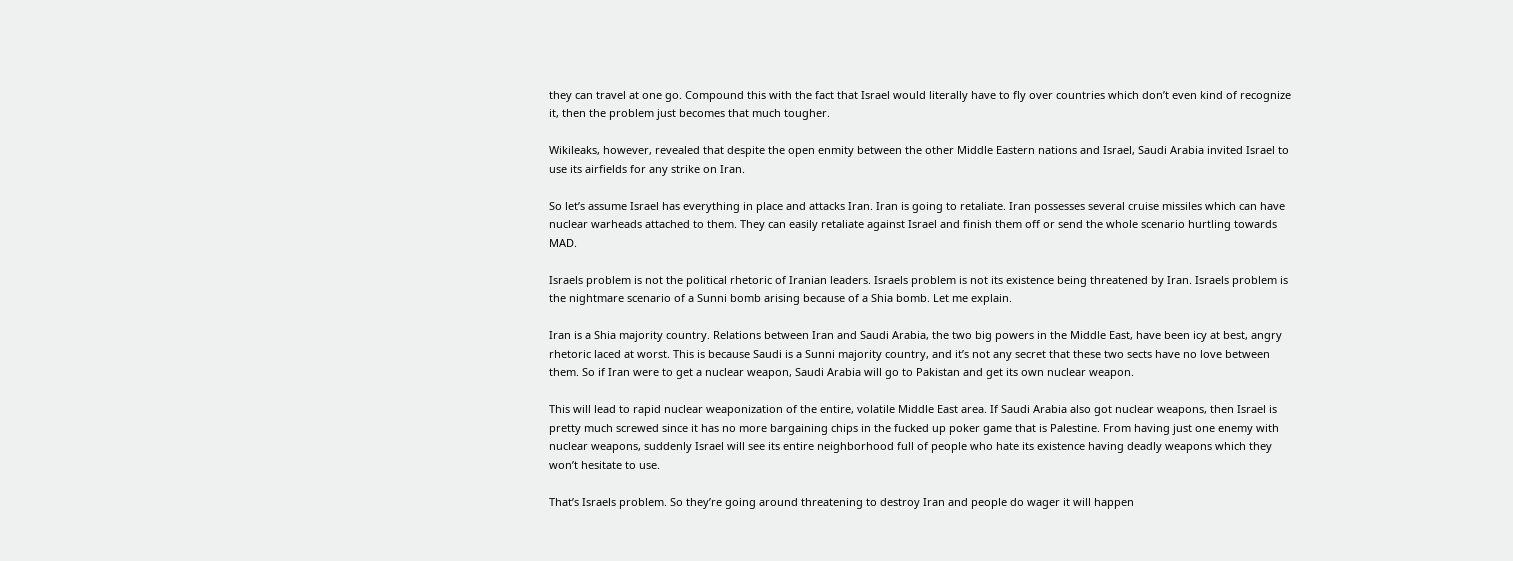they can travel at one go. Compound this with the fact that Israel would literally have to fly over countries which don’t even kind of recognize it, then the problem just becomes that much tougher.

Wikileaks, however, revealed that despite the open enmity between the other Middle Eastern nations and Israel, Saudi Arabia invited Israel to use its airfields for any strike on Iran.

So let’s assume Israel has everything in place and attacks Iran. Iran is going to retaliate. Iran possesses several cruise missiles which can have nuclear warheads attached to them. They can easily retaliate against Israel and finish them off or send the whole scenario hurtling towards MAD.

Israels problem is not the political rhetoric of Iranian leaders. Israels problem is not its existence being threatened by Iran. Israels problem is the nightmare scenario of a Sunni bomb arising because of a Shia bomb. Let me explain.

Iran is a Shia majority country. Relations between Iran and Saudi Arabia, the two big powers in the Middle East, have been icy at best, angry rhetoric laced at worst. This is because Saudi is a Sunni majority country, and it’s not any secret that these two sects have no love between them. So if Iran were to get a nuclear weapon, Saudi Arabia will go to Pakistan and get its own nuclear weapon.

This will lead to rapid nuclear weaponization of the entire, volatile Middle East area. If Saudi Arabia also got nuclear weapons, then Israel is pretty much screwed since it has no more bargaining chips in the fucked up poker game that is Palestine. From having just one enemy with nuclear weapons, suddenly Israel will see its entire neighborhood full of people who hate its existence having deadly weapons which they won’t hesitate to use.

That’s Israels problem. So they’re going around threatening to destroy Iran and people do wager it will happen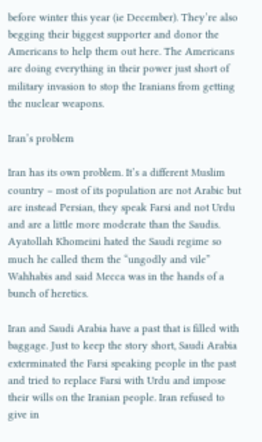before winter this year (ie December). They’re also begging their biggest supporter and donor the Americans to help them out here. The Americans are doing everything in their power just short of military invasion to stop the Iranians from getting the nuclear weapons.

Iran’s problem

Iran has its own problem. It’s a different Muslim country – most of its population are not Arabic but are instead Persian, they speak Farsi and not Urdu and are a little more moderate than the Saudis. Ayatollah Khomeini hated the Saudi regime so much he called them the “ungodly and vile” Wahhabis and said Mecca was in the hands of a bunch of heretics.

Iran and Saudi Arabia have a past that is filled with baggage. Just to keep the story short, Saudi Arabia exterminated the Farsi speaking people in the past and tried to replace Farsi with Urdu and impose their wills on the Iranian people. Iran refused to give in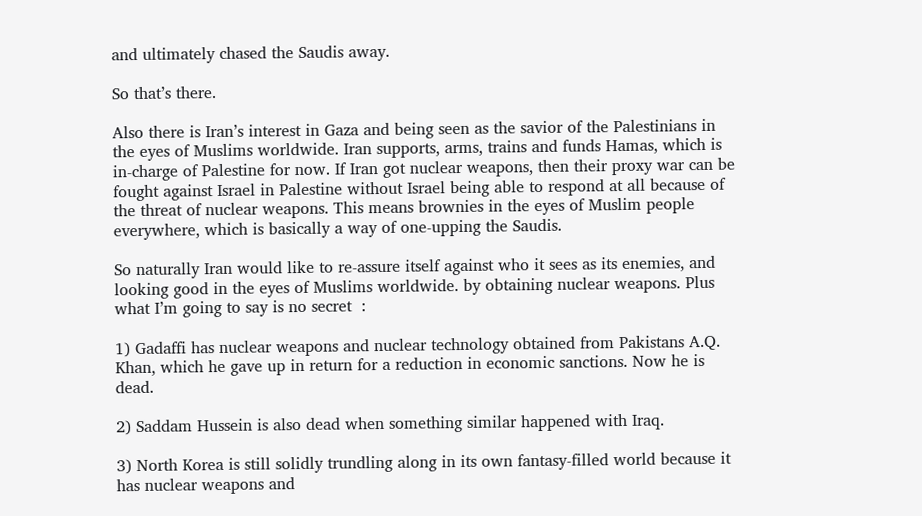and ultimately chased the Saudis away.

So that’s there.

Also there is Iran’s interest in Gaza and being seen as the savior of the Palestinians in the eyes of Muslims worldwide. Iran supports, arms, trains and funds Hamas, which is in-charge of Palestine for now. If Iran got nuclear weapons, then their proxy war can be fought against Israel in Palestine without Israel being able to respond at all because of the threat of nuclear weapons. This means brownies in the eyes of Muslim people everywhere, which is basically a way of one-upping the Saudis.

So naturally Iran would like to re-assure itself against who it sees as its enemies, and looking good in the eyes of Muslims worldwide. by obtaining nuclear weapons. Plus what I’m going to say is no secret  :

1) Gadaffi has nuclear weapons and nuclear technology obtained from Pakistans A.Q. Khan, which he gave up in return for a reduction in economic sanctions. Now he is dead.

2) Saddam Hussein is also dead when something similar happened with Iraq.

3) North Korea is still solidly trundling along in its own fantasy-filled world because it has nuclear weapons and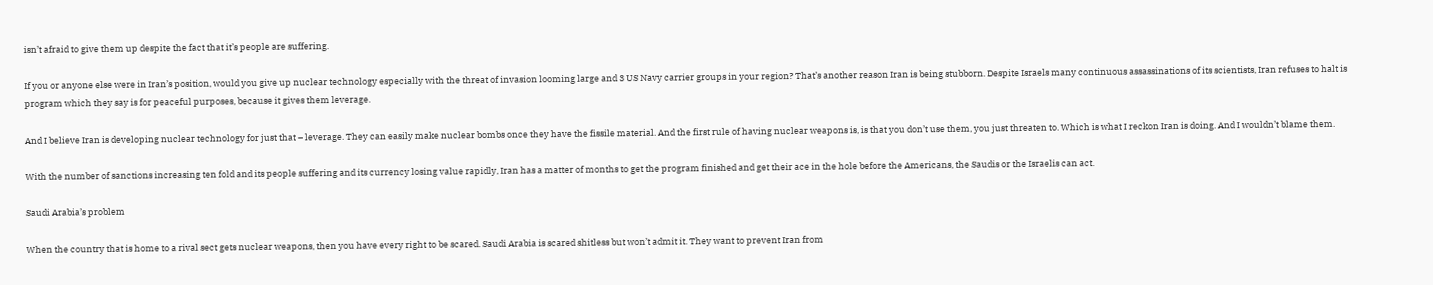isn’t afraid to give them up despite the fact that it’s people are suffering.

If you or anyone else were in Iran’s position, would you give up nuclear technology especially with the threat of invasion looming large and 3 US Navy carrier groups in your region? That’s another reason Iran is being stubborn. Despite Israels many continuous assassinations of its scientists, Iran refuses to halt is program which they say is for peaceful purposes, because it gives them leverage.

And I believe Iran is developing nuclear technology for just that – leverage. They can easily make nuclear bombs once they have the fissile material. And the first rule of having nuclear weapons is, is that you don’t use them, you just threaten to. Which is what I reckon Iran is doing. And I wouldn’t blame them.

With the number of sanctions increasing ten fold and its people suffering and its currency losing value rapidly, Iran has a matter of months to get the program finished and get their ace in the hole before the Americans, the Saudis or the Israelis can act.

Saudi Arabia’s problem

When the country that is home to a rival sect gets nuclear weapons, then you have every right to be scared. Saudi Arabia is scared shitless but won’t admit it. They want to prevent Iran from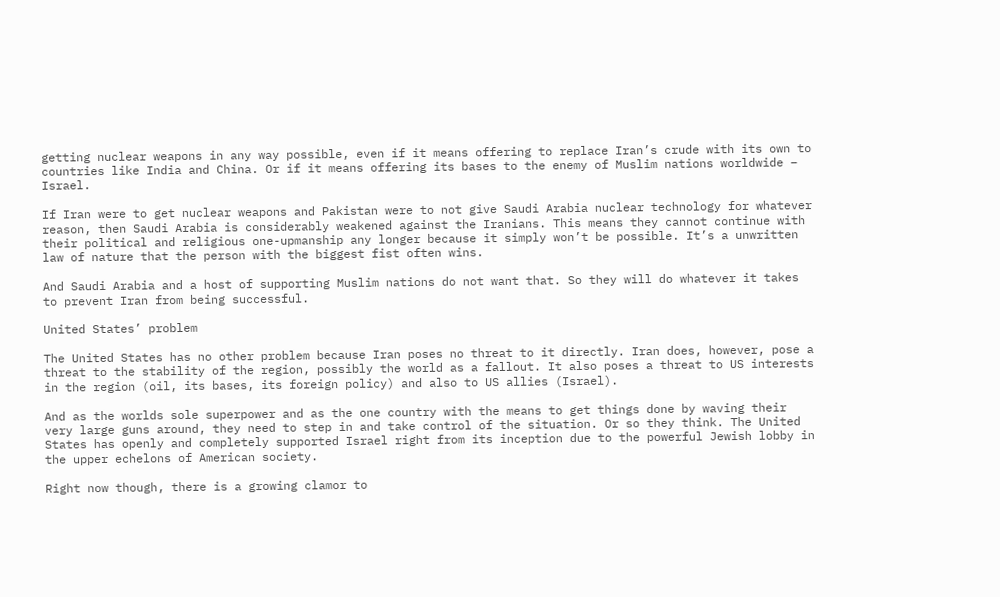getting nuclear weapons in any way possible, even if it means offering to replace Iran’s crude with its own to countries like India and China. Or if it means offering its bases to the enemy of Muslim nations worldwide – Israel.

If Iran were to get nuclear weapons and Pakistan were to not give Saudi Arabia nuclear technology for whatever reason, then Saudi Arabia is considerably weakened against the Iranians. This means they cannot continue with their political and religious one-upmanship any longer because it simply won’t be possible. It’s a unwritten law of nature that the person with the biggest fist often wins.

And Saudi Arabia and a host of supporting Muslim nations do not want that. So they will do whatever it takes to prevent Iran from being successful.

United States’ problem

The United States has no other problem because Iran poses no threat to it directly. Iran does, however, pose a threat to the stability of the region, possibly the world as a fallout. It also poses a threat to US interests in the region (oil, its bases, its foreign policy) and also to US allies (Israel).

And as the worlds sole superpower and as the one country with the means to get things done by waving their very large guns around, they need to step in and take control of the situation. Or so they think. The United States has openly and completely supported Israel right from its inception due to the powerful Jewish lobby in the upper echelons of American society.

Right now though, there is a growing clamor to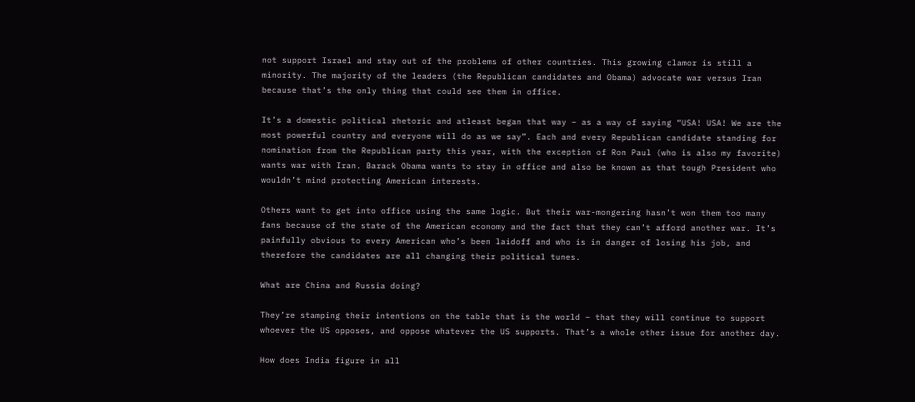not support Israel and stay out of the problems of other countries. This growing clamor is still a minority. The majority of the leaders (the Republican candidates and Obama) advocate war versus Iran because that’s the only thing that could see them in office.

It’s a domestic political rhetoric and atleast began that way – as a way of saying “USA! USA! We are the most powerful country and everyone will do as we say”. Each and every Republican candidate standing for nomination from the Republican party this year, with the exception of Ron Paul (who is also my favorite) wants war with Iran. Barack Obama wants to stay in office and also be known as that tough President who wouldn’t mind protecting American interests.

Others want to get into office using the same logic. But their war-mongering hasn’t won them too many fans because of the state of the American economy and the fact that they can’t afford another war. It’s painfully obvious to every American who’s been laidoff and who is in danger of losing his job, and therefore the candidates are all changing their political tunes.

What are China and Russia doing?

They’re stamping their intentions on the table that is the world – that they will continue to support whoever the US opposes, and oppose whatever the US supports. That’s a whole other issue for another day.

How does India figure in all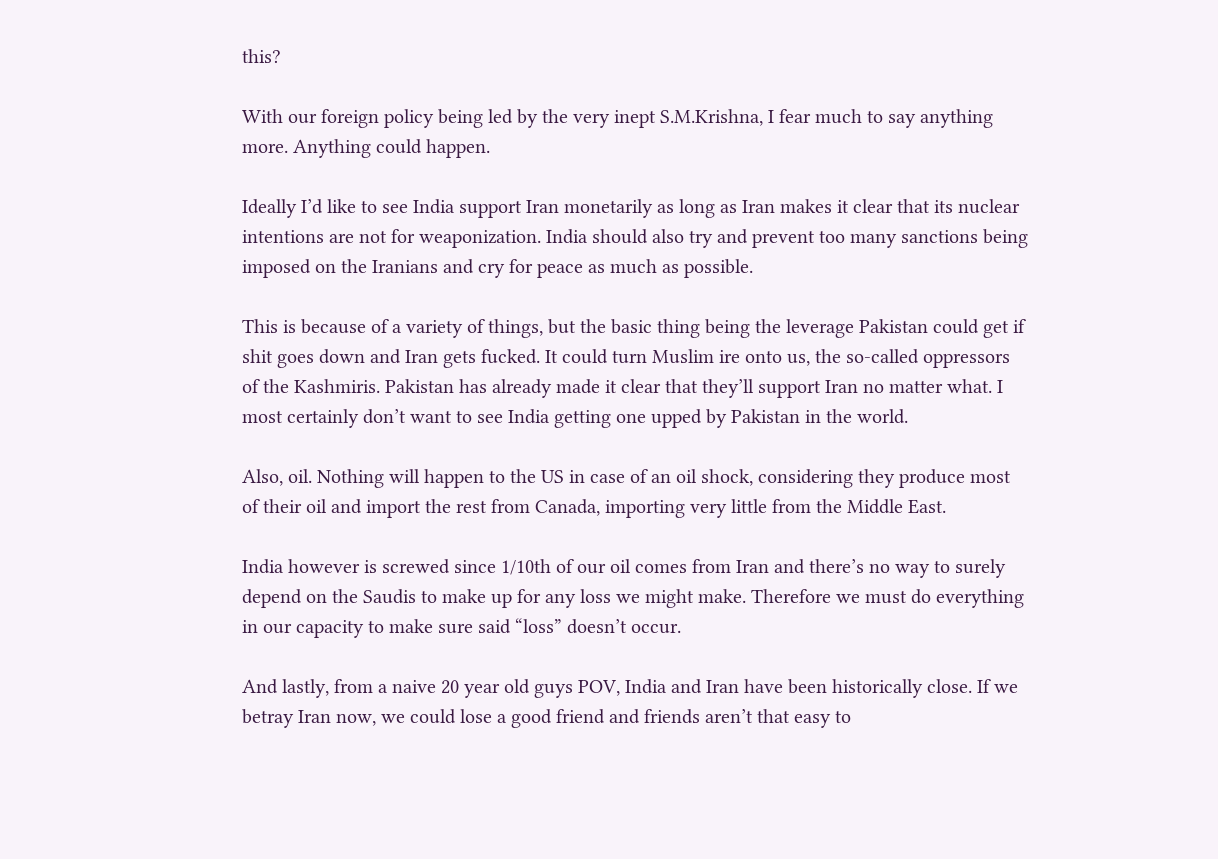this?

With our foreign policy being led by the very inept S.M.Krishna, I fear much to say anything more. Anything could happen.

Ideally I’d like to see India support Iran monetarily as long as Iran makes it clear that its nuclear intentions are not for weaponization. India should also try and prevent too many sanctions being imposed on the Iranians and cry for peace as much as possible.

This is because of a variety of things, but the basic thing being the leverage Pakistan could get if shit goes down and Iran gets fucked. It could turn Muslim ire onto us, the so-called oppressors of the Kashmiris. Pakistan has already made it clear that they’ll support Iran no matter what. I most certainly don’t want to see India getting one upped by Pakistan in the world.

Also, oil. Nothing will happen to the US in case of an oil shock, considering they produce most of their oil and import the rest from Canada, importing very little from the Middle East.

India however is screwed since 1/10th of our oil comes from Iran and there’s no way to surely depend on the Saudis to make up for any loss we might make. Therefore we must do everything in our capacity to make sure said “loss” doesn’t occur.

And lastly, from a naive 20 year old guys POV, India and Iran have been historically close. If we betray Iran now, we could lose a good friend and friends aren’t that easy to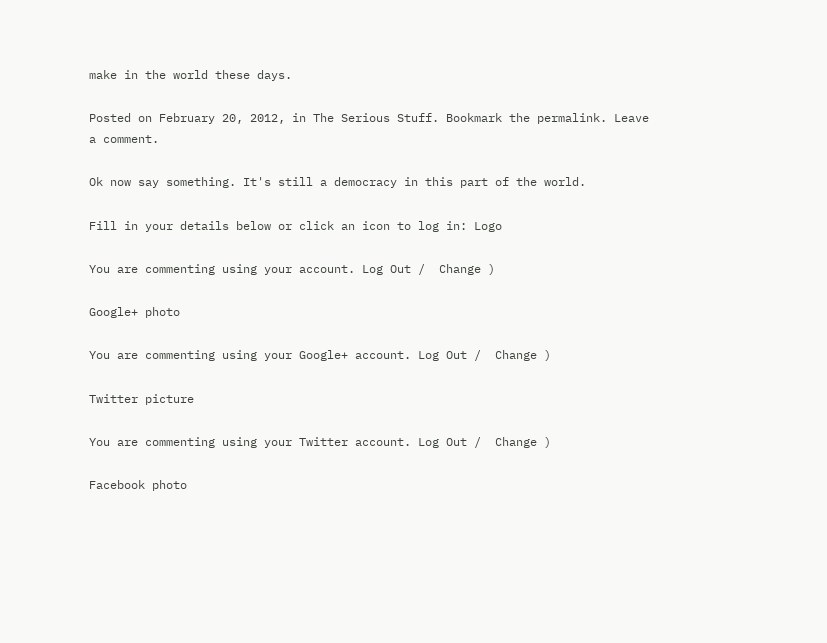make in the world these days.

Posted on February 20, 2012, in The Serious Stuff. Bookmark the permalink. Leave a comment.

Ok now say something. It's still a democracy in this part of the world.

Fill in your details below or click an icon to log in: Logo

You are commenting using your account. Log Out /  Change )

Google+ photo

You are commenting using your Google+ account. Log Out /  Change )

Twitter picture

You are commenting using your Twitter account. Log Out /  Change )

Facebook photo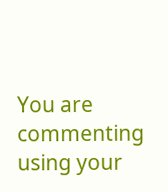You are commenting using your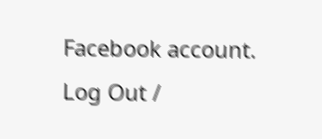Facebook account. Log Out /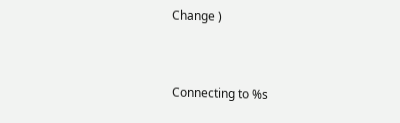Change )


Connecting to %s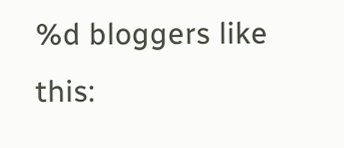%d bloggers like this: